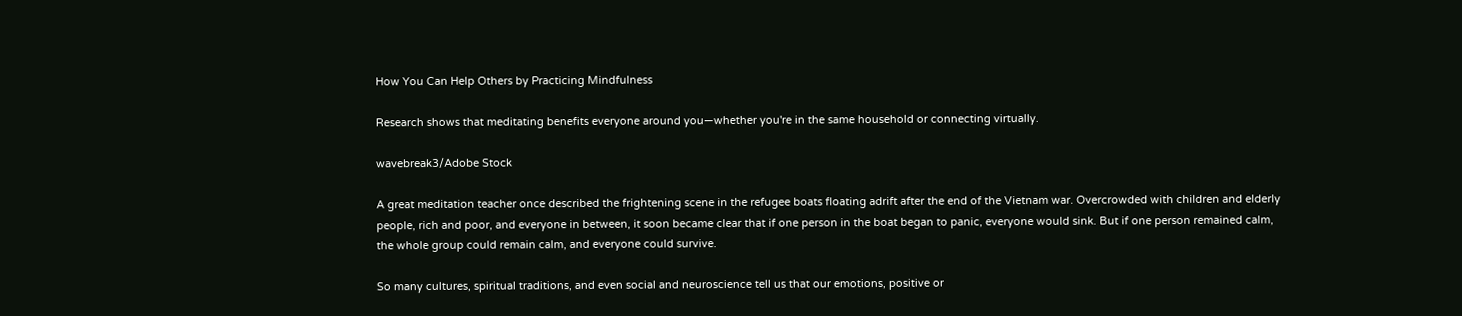How You Can Help Others by Practicing Mindfulness

Research shows that meditating benefits everyone around you—whether you're in the same household or connecting virtually.

wavebreak3/Adobe Stock

A great meditation teacher once described the frightening scene in the refugee boats floating adrift after the end of the Vietnam war. Overcrowded with children and elderly people, rich and poor, and everyone in between, it soon became clear that if one person in the boat began to panic, everyone would sink. But if one person remained calm, the whole group could remain calm, and everyone could survive.

So many cultures, spiritual traditions, and even social and neuroscience tell us that our emotions, positive or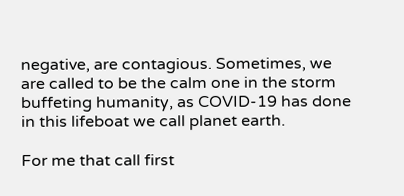negative, are contagious. Sometimes, we are called to be the calm one in the storm buffeting humanity, as COVID-19 has done in this lifeboat we call planet earth.

For me that call first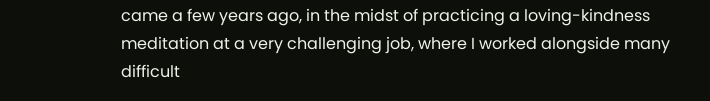came a few years ago, in the midst of practicing a loving-kindness meditation at a very challenging job, where I worked alongside many difficult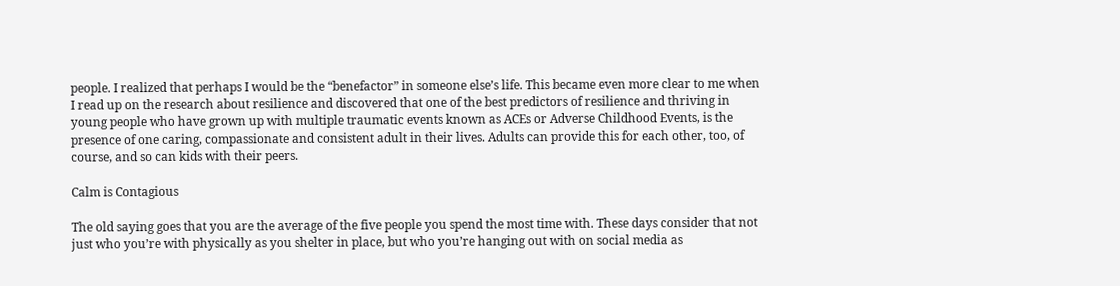people. I realized that perhaps I would be the “benefactor” in someone else’s life. This became even more clear to me when I read up on the research about resilience and discovered that one of the best predictors of resilience and thriving in young people who have grown up with multiple traumatic events known as ACEs or Adverse Childhood Events, is the presence of one caring, compassionate and consistent adult in their lives. Adults can provide this for each other, too, of course, and so can kids with their peers.

Calm is Contagious

The old saying goes that you are the average of the five people you spend the most time with. These days consider that not just who you’re with physically as you shelter in place, but who you’re hanging out with on social media as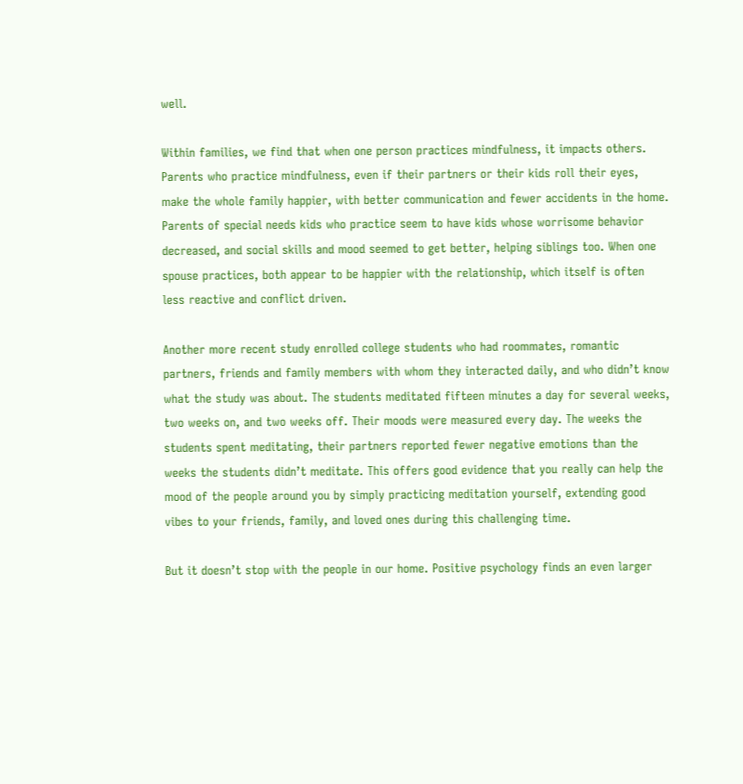well.

Within families, we find that when one person practices mindfulness, it impacts others. Parents who practice mindfulness, even if their partners or their kids roll their eyes, make the whole family happier, with better communication and fewer accidents in the home. Parents of special needs kids who practice seem to have kids whose worrisome behavior decreased, and social skills and mood seemed to get better, helping siblings too. When one spouse practices, both appear to be happier with the relationship, which itself is often less reactive and conflict driven.

Another more recent study enrolled college students who had roommates, romantic partners, friends and family members with whom they interacted daily, and who didn’t know what the study was about. The students meditated fifteen minutes a day for several weeks, two weeks on, and two weeks off. Their moods were measured every day. The weeks the students spent meditating, their partners reported fewer negative emotions than the weeks the students didn’t meditate. This offers good evidence that you really can help the mood of the people around you by simply practicing meditation yourself, extending good vibes to your friends, family, and loved ones during this challenging time.

But it doesn’t stop with the people in our home. Positive psychology finds an even larger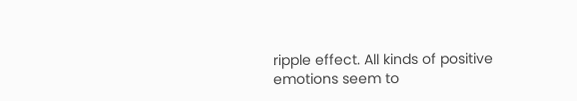ripple effect. All kinds of positive emotions seem to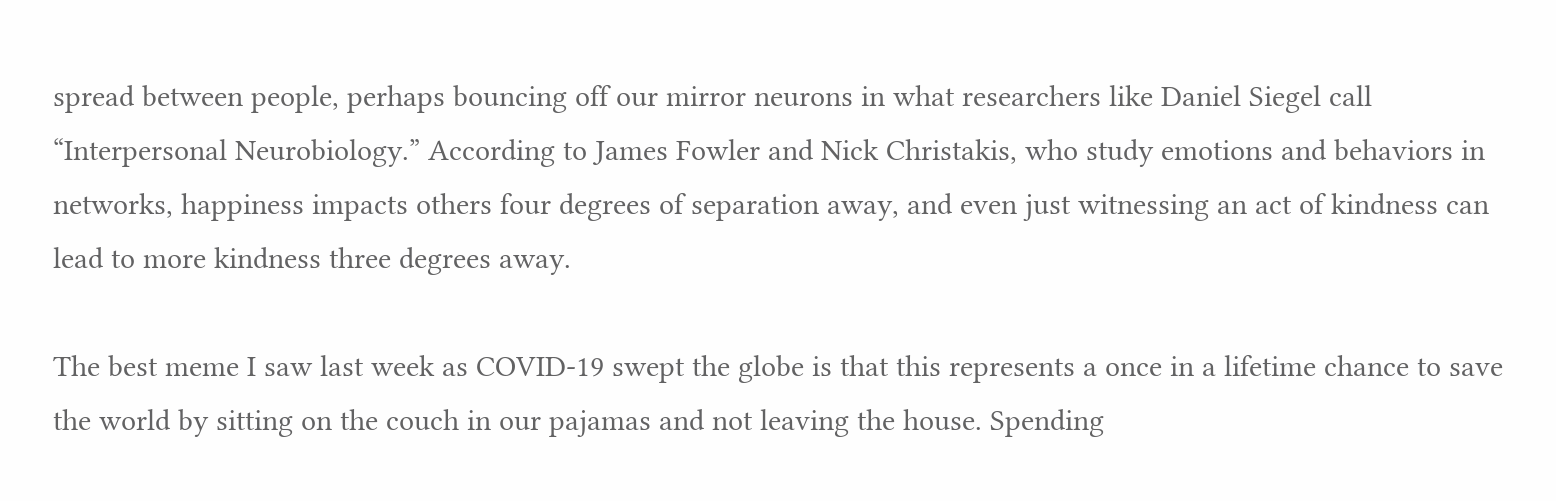spread between people, perhaps bouncing off our mirror neurons in what researchers like Daniel Siegel call “Interpersonal Neurobiology.” According to James Fowler and Nick Christakis, who study emotions and behaviors in networks, happiness impacts others four degrees of separation away, and even just witnessing an act of kindness can lead to more kindness three degrees away.

The best meme I saw last week as COVID-19 swept the globe is that this represents a once in a lifetime chance to save the world by sitting on the couch in our pajamas and not leaving the house. Spending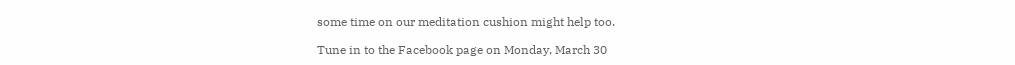some time on our meditation cushion might help too.

Tune in to the Facebook page on Monday, March 30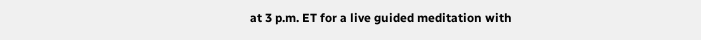at 3 p.m. ET for a live guided meditation with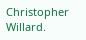Christopher Willard.